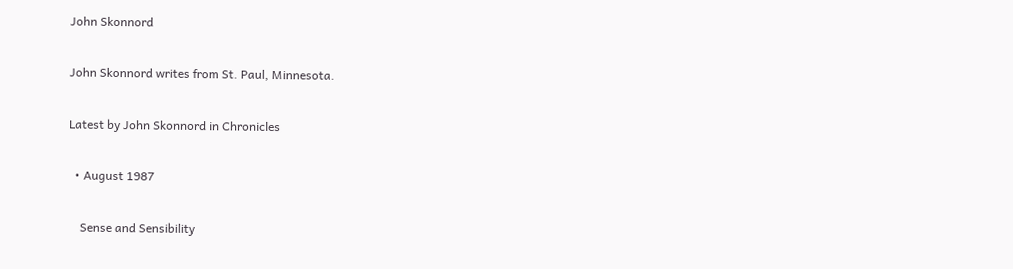John Skonnord

John Skonnord writes from St. Paul, Minnesota.

Latest by John Skonnord in Chronicles

  • August 1987

    Sense and Sensibility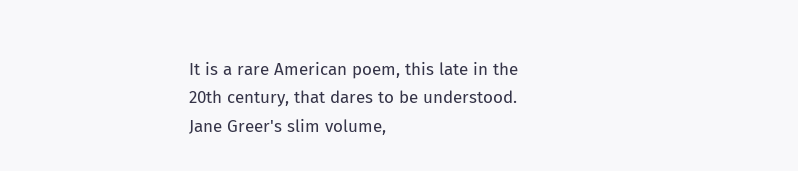It is a rare American poem, this late in the 20th century, that dares to be understood. Jane Greer's slim volume,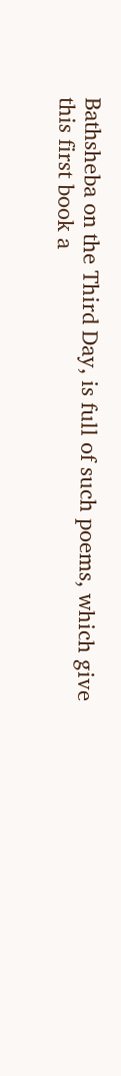Bathsheba on the Third Day, is full of such poems, which give this first book a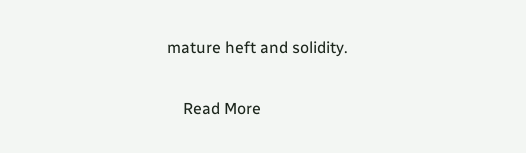mature heft and solidity.

    Read More